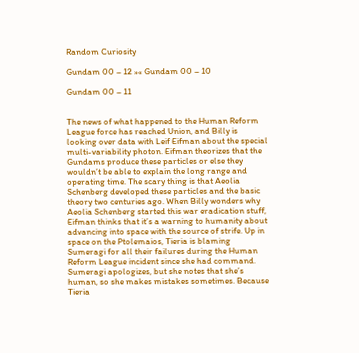Random Curiosity

Gundam 00 – 12 »« Gundam 00 – 10

Gundam 00 – 11


The news of what happened to the Human Reform League force has reached Union, and Billy is looking over data with Leif Eifman about the special multi-variability photon. Eifman theorizes that the Gundams produce these particles or else they wouldn’t be able to explain the long range and operating time. The scary thing is that Aeolia Schenberg developed these particles and the basic theory two centuries ago. When Billy wonders why Aeolia Schenberg started this war eradication stuff, Eifman thinks that it’s a warning to humanity about advancing into space with the source of strife. Up in space on the Ptolemaios, Tieria is blaming Sumeragi for all their failures during the Human Reform League incident since she had command. Sumeragi apologizes, but she notes that she’s human, so she makes mistakes sometimes. Because Tieria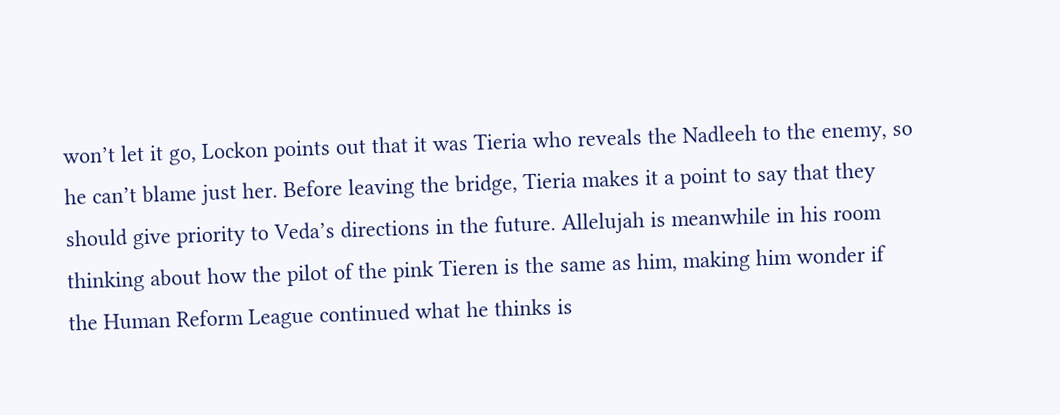won’t let it go, Lockon points out that it was Tieria who reveals the Nadleeh to the enemy, so he can’t blame just her. Before leaving the bridge, Tieria makes it a point to say that they should give priority to Veda’s directions in the future. Allelujah is meanwhile in his room thinking about how the pilot of the pink Tieren is the same as him, making him wonder if the Human Reform League continued what he thinks is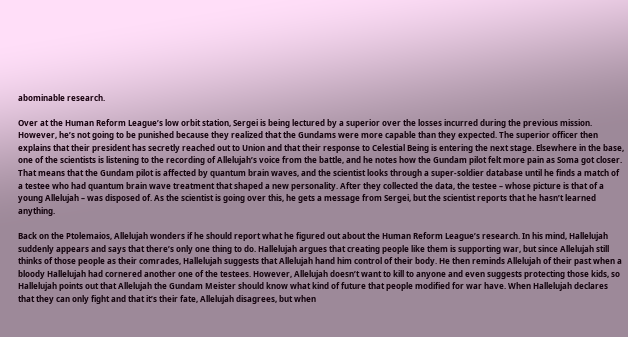abominable research.

Over at the Human Reform League’s low orbit station, Sergei is being lectured by a superior over the losses incurred during the previous mission. However, he’s not going to be punished because they realized that the Gundams were more capable than they expected. The superior officer then explains that their president has secretly reached out to Union and that their response to Celestial Being is entering the next stage. Elsewhere in the base, one of the scientists is listening to the recording of Allelujah’s voice from the battle, and he notes how the Gundam pilot felt more pain as Soma got closer. That means that the Gundam pilot is affected by quantum brain waves, and the scientist looks through a super-soldier database until he finds a match of a testee who had quantum brain wave treatment that shaped a new personality. After they collected the data, the testee – whose picture is that of a young Allelujah – was disposed of. As the scientist is going over this, he gets a message from Sergei, but the scientist reports that he hasn’t learned anything.

Back on the Ptolemaios, Allelujah wonders if he should report what he figured out about the Human Reform League’s research. In his mind, Hallelujah suddenly appears and says that there’s only one thing to do. Hallelujah argues that creating people like them is supporting war, but since Allelujah still thinks of those people as their comrades, Hallelujah suggests that Allelujah hand him control of their body. He then reminds Allelujah of their past when a bloody Hallelujah had cornered another one of the testees. However, Allelujah doesn’t want to kill to anyone and even suggests protecting those kids, so Hallelujah points out that Allelujah the Gundam Meister should know what kind of future that people modified for war have. When Hallelujah declares that they can only fight and that it’s their fate, Allelujah disagrees, but when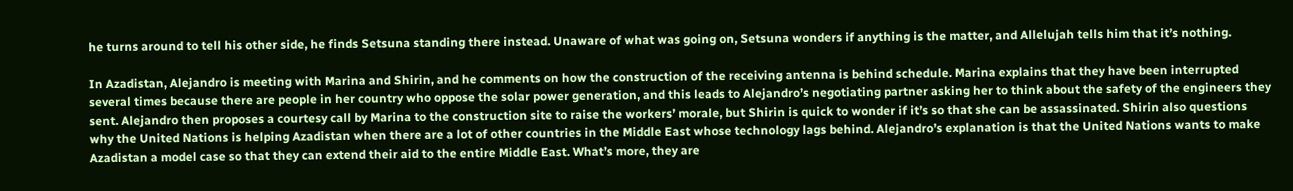he turns around to tell his other side, he finds Setsuna standing there instead. Unaware of what was going on, Setsuna wonders if anything is the matter, and Allelujah tells him that it’s nothing.

In Azadistan, Alejandro is meeting with Marina and Shirin, and he comments on how the construction of the receiving antenna is behind schedule. Marina explains that they have been interrupted several times because there are people in her country who oppose the solar power generation, and this leads to Alejandro’s negotiating partner asking her to think about the safety of the engineers they sent. Alejandro then proposes a courtesy call by Marina to the construction site to raise the workers’ morale, but Shirin is quick to wonder if it’s so that she can be assassinated. Shirin also questions why the United Nations is helping Azadistan when there are a lot of other countries in the Middle East whose technology lags behind. Alejandro’s explanation is that the United Nations wants to make Azadistan a model case so that they can extend their aid to the entire Middle East. What’s more, they are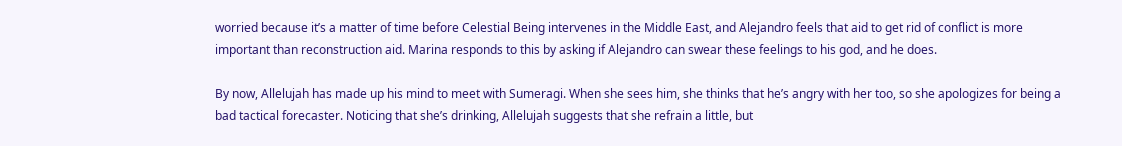worried because it’s a matter of time before Celestial Being intervenes in the Middle East, and Alejandro feels that aid to get rid of conflict is more important than reconstruction aid. Marina responds to this by asking if Alejandro can swear these feelings to his god, and he does.

By now, Allelujah has made up his mind to meet with Sumeragi. When she sees him, she thinks that he’s angry with her too, so she apologizes for being a bad tactical forecaster. Noticing that she’s drinking, Allelujah suggests that she refrain a little, but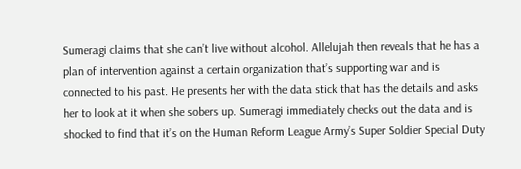Sumeragi claims that she can’t live without alcohol. Allelujah then reveals that he has a plan of intervention against a certain organization that’s supporting war and is connected to his past. He presents her with the data stick that has the details and asks her to look at it when she sobers up. Sumeragi immediately checks out the data and is shocked to find that it’s on the Human Reform League Army’s Super Soldier Special Duty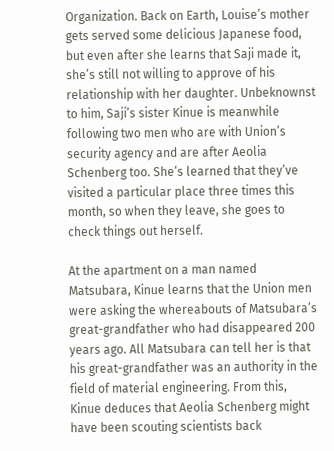Organization. Back on Earth, Louise’s mother gets served some delicious Japanese food, but even after she learns that Saji made it, she’s still not willing to approve of his relationship with her daughter. Unbeknownst to him, Saji’s sister Kinue is meanwhile following two men who are with Union’s security agency and are after Aeolia Schenberg too. She’s learned that they’ve visited a particular place three times this month, so when they leave, she goes to check things out herself.

At the apartment on a man named Matsubara, Kinue learns that the Union men were asking the whereabouts of Matsubara’s great-grandfather who had disappeared 200 years ago. All Matsubara can tell her is that his great-grandfather was an authority in the field of material engineering. From this, Kinue deduces that Aeolia Schenberg might have been scouting scientists back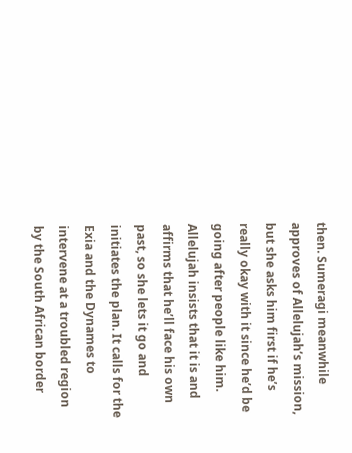then. Sumeragi meanwhile approves of Allelujah’s mission, but she asks him first if he’s really okay with it since he’d be going after people like him. Allelujah insists that it is and affirms that he’ll face his own past, so she lets it go and initiates the plan. It calls for the Exia and the Dynames to intervene at a troubled region by the South African border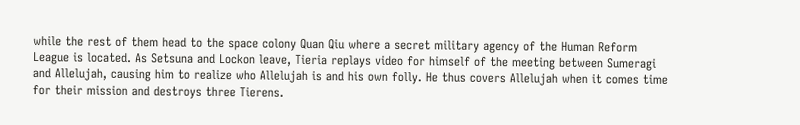while the rest of them head to the space colony Quan Qiu where a secret military agency of the Human Reform League is located. As Setsuna and Lockon leave, Tieria replays video for himself of the meeting between Sumeragi and Allelujah, causing him to realize who Allelujah is and his own folly. He thus covers Allelujah when it comes time for their mission and destroys three Tierens.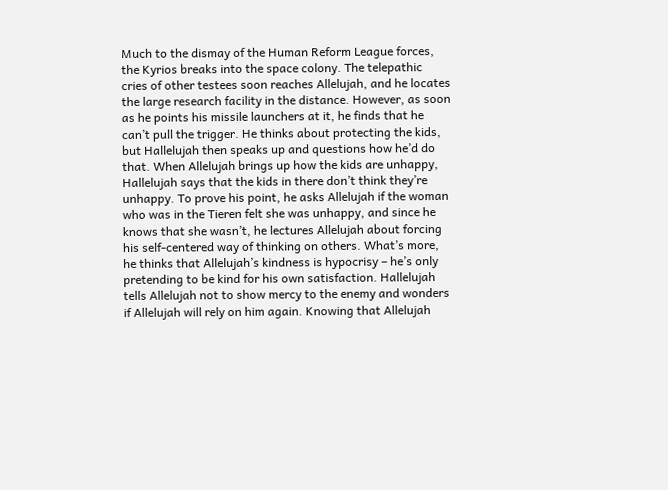Much to the dismay of the Human Reform League forces, the Kyrios breaks into the space colony. The telepathic cries of other testees soon reaches Allelujah, and he locates the large research facility in the distance. However, as soon as he points his missile launchers at it, he finds that he can’t pull the trigger. He thinks about protecting the kids, but Hallelujah then speaks up and questions how he’d do that. When Allelujah brings up how the kids are unhappy, Hallelujah says that the kids in there don’t think they’re unhappy. To prove his point, he asks Allelujah if the woman who was in the Tieren felt she was unhappy, and since he knows that she wasn’t, he lectures Allelujah about forcing his self-centered way of thinking on others. What’s more, he thinks that Allelujah’s kindness is hypocrisy – he’s only pretending to be kind for his own satisfaction. Hallelujah tells Allelujah not to show mercy to the enemy and wonders if Allelujah will rely on him again. Knowing that Allelujah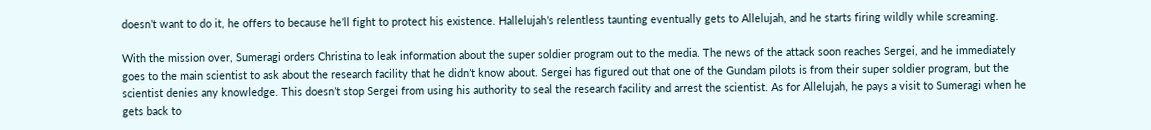doesn’t want to do it, he offers to because he’ll fight to protect his existence. Hallelujah’s relentless taunting eventually gets to Allelujah, and he starts firing wildly while screaming.

With the mission over, Sumeragi orders Christina to leak information about the super soldier program out to the media. The news of the attack soon reaches Sergei, and he immediately goes to the main scientist to ask about the research facility that he didn’t know about. Sergei has figured out that one of the Gundam pilots is from their super soldier program, but the scientist denies any knowledge. This doesn’t stop Sergei from using his authority to seal the research facility and arrest the scientist. As for Allelujah, he pays a visit to Sumeragi when he gets back to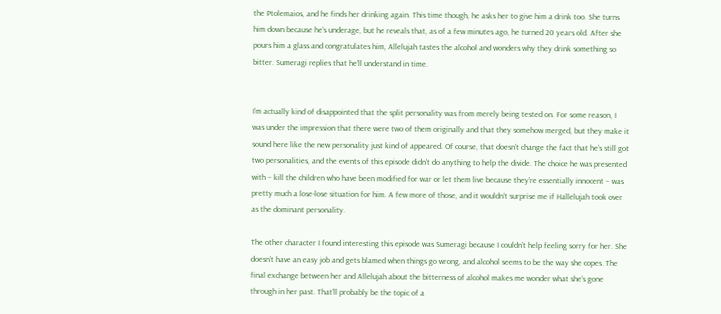the Ptolemaios, and he finds her drinking again. This time though, he asks her to give him a drink too. She turns him down because he’s underage, but he reveals that, as of a few minutes ago, he turned 20 years old. After she pours him a glass and congratulates him, Allelujah tastes the alcohol and wonders why they drink something so bitter. Sumeragi replies that he’ll understand in time.


I’m actually kind of disappointed that the split personality was from merely being tested on. For some reason, I was under the impression that there were two of them originally and that they somehow merged, but they make it sound here like the new personality just kind of appeared. Of course, that doesn’t change the fact that he’s still got two personalities, and the events of this episode didn’t do anything to help the divide. The choice he was presented with – kill the children who have been modified for war or let them live because they’re essentially innocent – was pretty much a lose-lose situation for him. A few more of those, and it wouldn’t surprise me if Hallelujah took over as the dominant personality.

The other character I found interesting this episode was Sumeragi because I couldn’t help feeling sorry for her. She doesn’t have an easy job and gets blamed when things go wrong, and alcohol seems to be the way she copes. The final exchange between her and Allelujah about the bitterness of alcohol makes me wonder what she’s gone through in her past. That’ll probably be the topic of a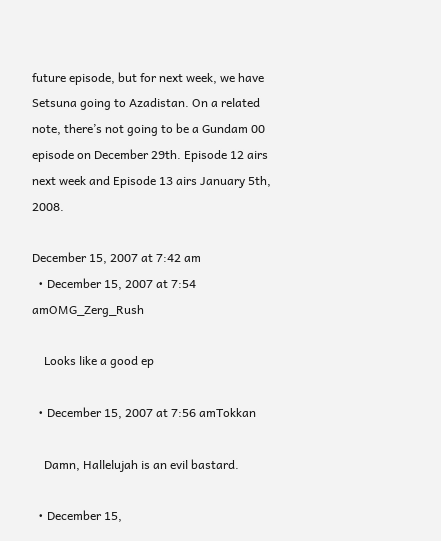future episode, but for next week, we have Setsuna going to Azadistan. On a related note, there’s not going to be a Gundam 00 episode on December 29th. Episode 12 airs next week and Episode 13 airs January 5th, 2008.

December 15, 2007 at 7:42 am
  • December 15, 2007 at 7:54 amOMG_Zerg_Rush

    Looks like a good ep

  • December 15, 2007 at 7:56 amTokkan

    Damn, Hallelujah is an evil bastard.

  • December 15,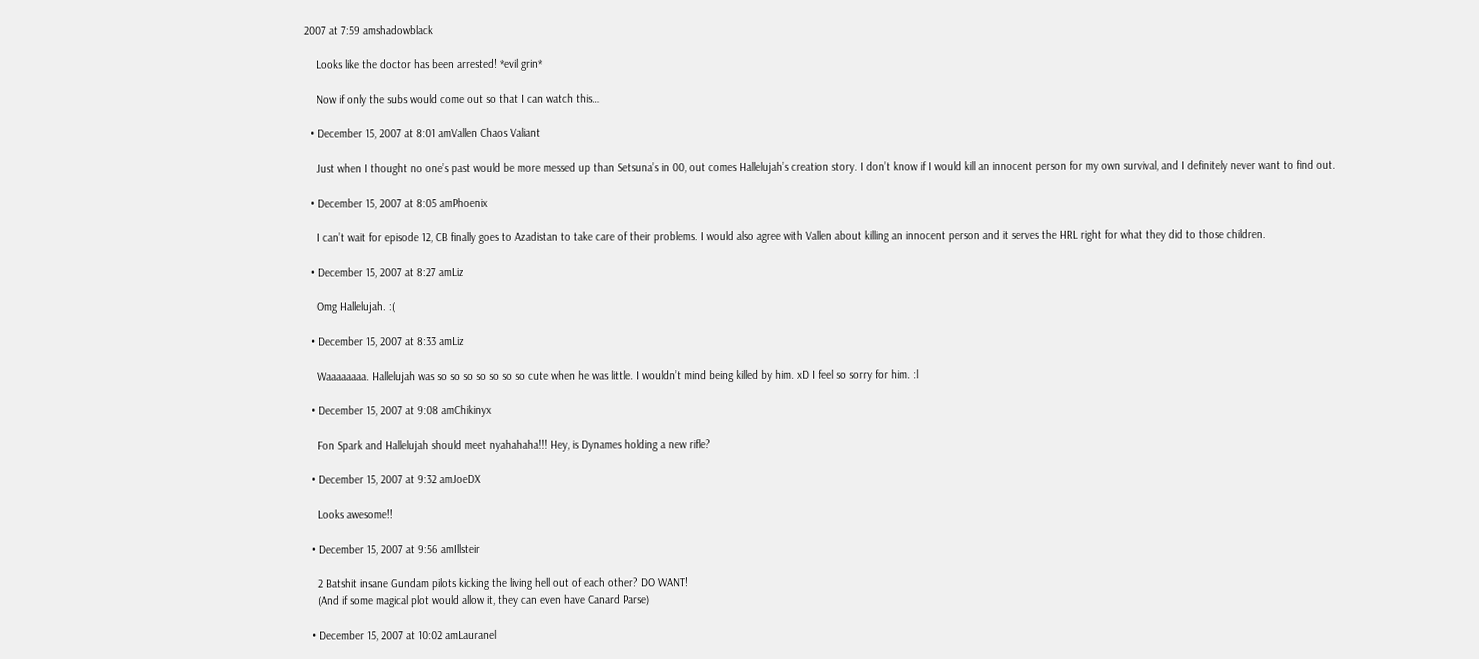2007 at 7:59 amshadowblack

    Looks like the doctor has been arrested! *evil grin*

    Now if only the subs would come out so that I can watch this…

  • December 15, 2007 at 8:01 amVallen Chaos Valiant

    Just when I thought no one’s past would be more messed up than Setsuna’s in 00, out comes Hallelujah’s creation story. I don’t know if I would kill an innocent person for my own survival, and I definitely never want to find out.

  • December 15, 2007 at 8:05 amPhoenix

    I can’t wait for episode 12, CB finally goes to Azadistan to take care of their problems. I would also agree with Vallen about killing an innocent person and it serves the HRL right for what they did to those children.

  • December 15, 2007 at 8:27 amLiz

    Omg Hallelujah. :(

  • December 15, 2007 at 8:33 amLiz

    Waaaaaaaa. Hallelujah was so so so so so so so cute when he was little. I wouldn’t mind being killed by him. xD I feel so sorry for him. :l

  • December 15, 2007 at 9:08 amChikinyx

    Fon Spark and Hallelujah should meet nyahahaha!!! Hey, is Dynames holding a new rifle?

  • December 15, 2007 at 9:32 amJoeDX

    Looks awesome!!

  • December 15, 2007 at 9:56 amIllsteir

    2 Batshit insane Gundam pilots kicking the living hell out of each other? DO WANT!
    (And if some magical plot would allow it, they can even have Canard Parse)

  • December 15, 2007 at 10:02 amLauranel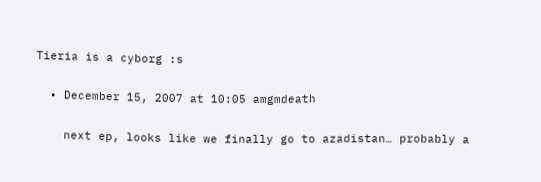Tieria is a cyborg :s

  • December 15, 2007 at 10:05 amgmdeath

    next ep, looks like we finally go to azadistan… probably a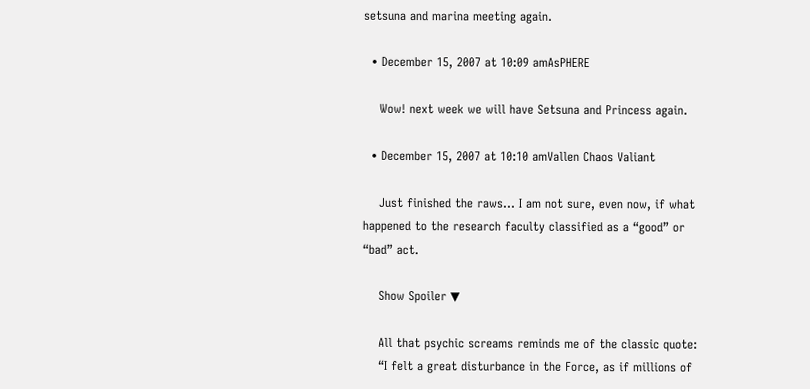setsuna and marina meeting again.

  • December 15, 2007 at 10:09 amAsPHERE

    Wow! next week we will have Setsuna and Princess again.

  • December 15, 2007 at 10:10 amVallen Chaos Valiant

    Just finished the raws… I am not sure, even now, if what happened to the research faculty classified as a “good” or “bad” act.

    Show Spoiler ▼

    All that psychic screams reminds me of the classic quote:
    “I felt a great disturbance in the Force, as if millions of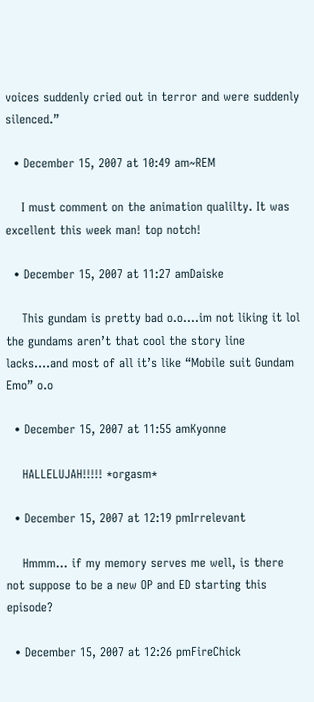voices suddenly cried out in terror and were suddenly silenced.”

  • December 15, 2007 at 10:49 am~REM

    I must comment on the animation qualilty. It was excellent this week man! top notch!

  • December 15, 2007 at 11:27 amDaiske

    This gundam is pretty bad o.o….im not liking it lol the gundams aren’t that cool the story line lacks….and most of all it’s like “Mobile suit Gundam Emo” o.o

  • December 15, 2007 at 11:55 amKyonne

    HALLELUJAH!!!!! *orgasm*

  • December 15, 2007 at 12:19 pmIrrelevant

    Hmmm… if my memory serves me well, is there not suppose to be a new OP and ED starting this episode?

  • December 15, 2007 at 12:26 pmFireChick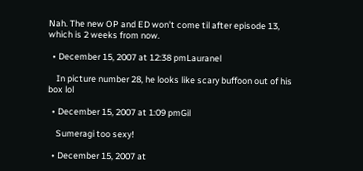Nah. The new OP and ED won’t come til after episode 13, which is 2 weeks from now.

  • December 15, 2007 at 12:38 pmLauranel

    In picture number 28, he looks like scary buffoon out of his box lol

  • December 15, 2007 at 1:09 pmGil

    Sumeragi too sexy!

  • December 15, 2007 at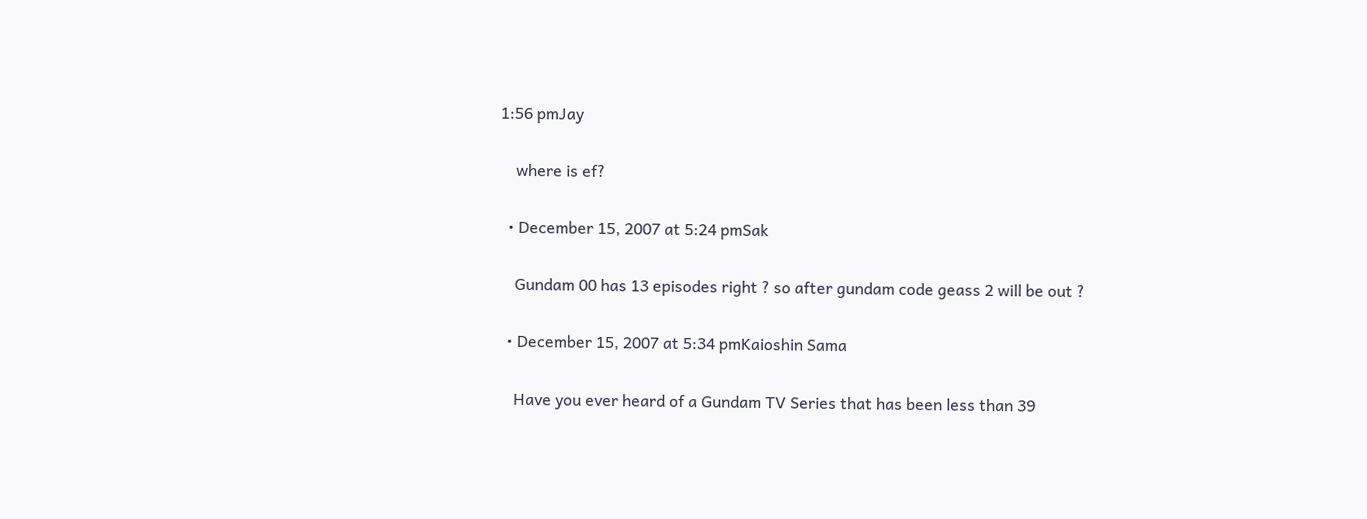1:56 pmJay

    where is ef?

  • December 15, 2007 at 5:24 pmSak

    Gundam 00 has 13 episodes right ? so after gundam code geass 2 will be out ?

  • December 15, 2007 at 5:34 pmKaioshin Sama

    Have you ever heard of a Gundam TV Series that has been less than 39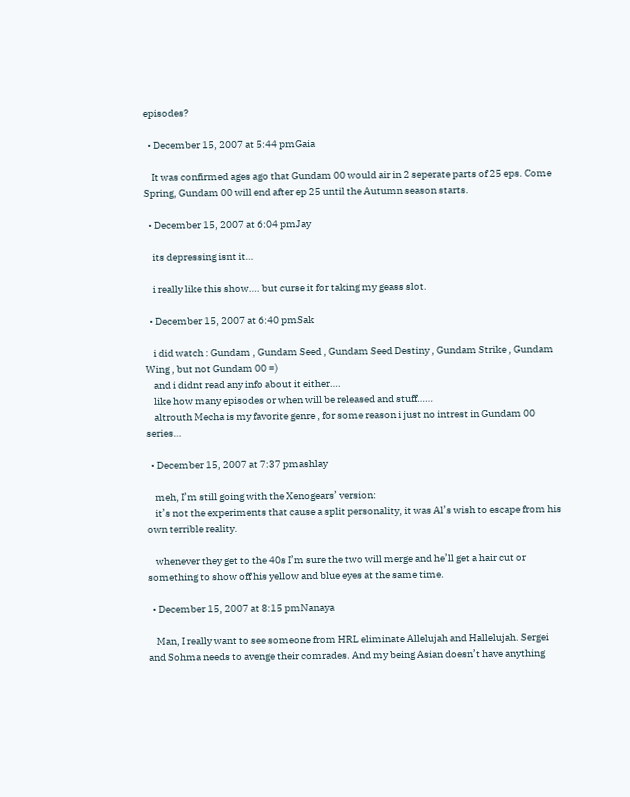episodes?

  • December 15, 2007 at 5:44 pmGaia

    It was confirmed ages ago that Gundam 00 would air in 2 seperate parts of 25 eps. Come Spring, Gundam 00 will end after ep 25 until the Autumn season starts.

  • December 15, 2007 at 6:04 pmJay

    its depressing isnt it…

    i really like this show…. but curse it for taking my geass slot.

  • December 15, 2007 at 6:40 pmSak

    i did watch : Gundam , Gundam Seed , Gundam Seed Destiny , Gundam Strike , Gundam Wing , but not Gundam 00 =)
    and i didnt read any info about it either….
    like how many episodes or when will be released and stuff……
    altrouth Mecha is my favorite genre , for some reason i just no intrest in Gundam 00 series…

  • December 15, 2007 at 7:37 pmashlay

    meh, I’m still going with the Xenogears’ version:
    it’s not the experiments that cause a split personality, it was Al’s wish to escape from his own terrible reality.

    whenever they get to the 40s I’m sure the two will merge and he’ll get a hair cut or something to show off his yellow and blue eyes at the same time.

  • December 15, 2007 at 8:15 pmNanaya

    Man, I really want to see someone from HRL eliminate Allelujah and Hallelujah. Sergei and Sohma needs to avenge their comrades. And my being Asian doesn’t have anything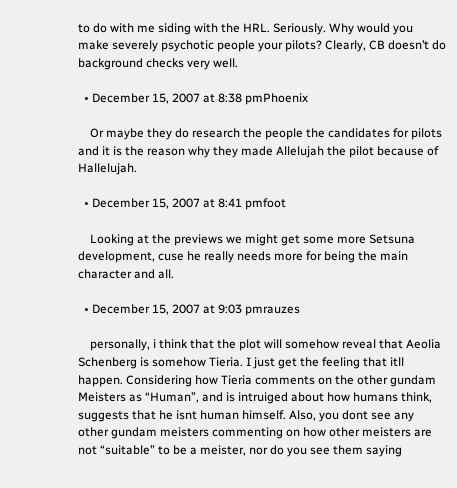to do with me siding with the HRL. Seriously. Why would you make severely psychotic people your pilots? Clearly, CB doesn’t do background checks very well.

  • December 15, 2007 at 8:38 pmPhoenix

    Or maybe they do research the people the candidates for pilots and it is the reason why they made Allelujah the pilot because of Hallelujah.

  • December 15, 2007 at 8:41 pmfoot

    Looking at the previews we might get some more Setsuna development, cuse he really needs more for being the main character and all.

  • December 15, 2007 at 9:03 pmrauzes

    personally, i think that the plot will somehow reveal that Aeolia Schenberg is somehow Tieria. I just get the feeling that itll happen. Considering how Tieria comments on the other gundam Meisters as “Human”, and is intruiged about how humans think, suggests that he isnt human himself. Also, you dont see any other gundam meisters commenting on how other meisters are not “suitable” to be a meister, nor do you see them saying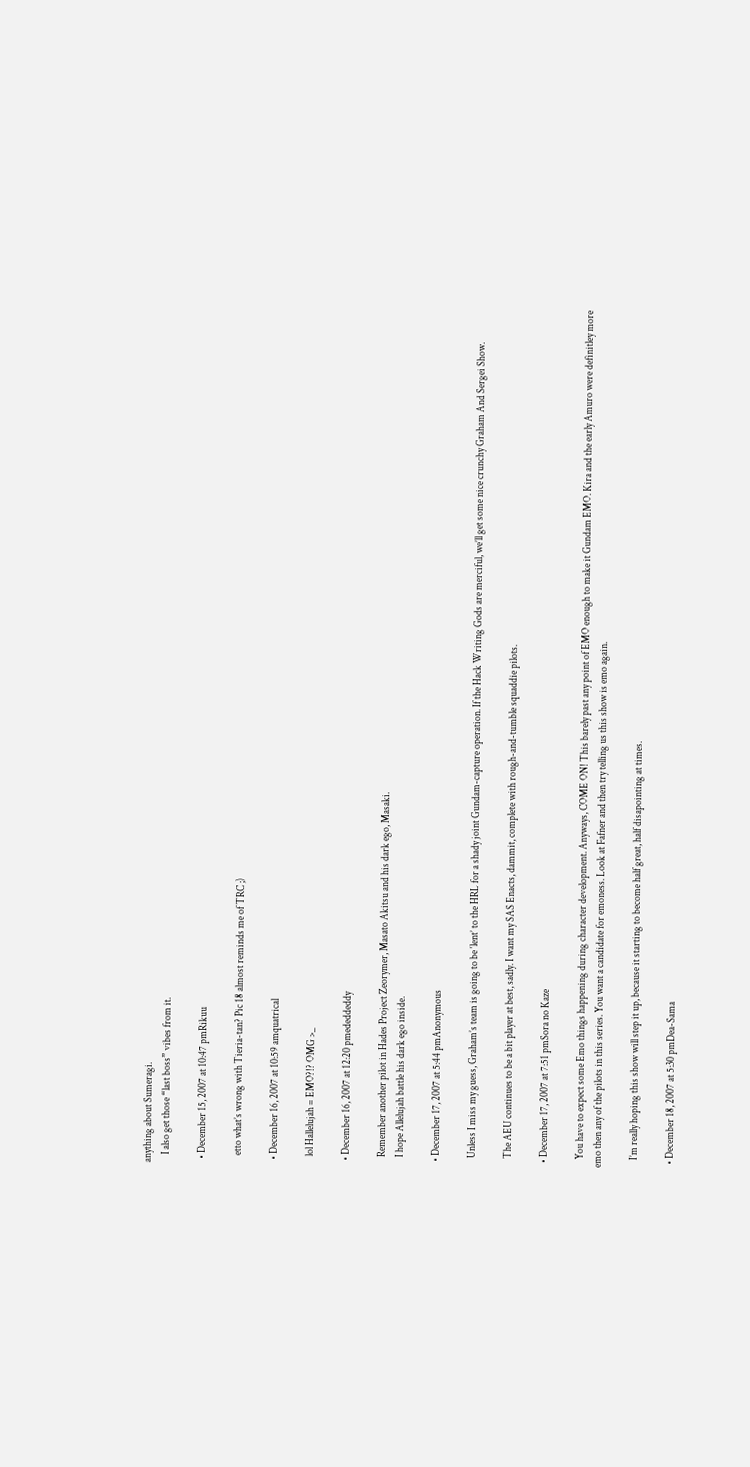anything about Sumeragi.
    I also get those “last boss” vibes from it.

  • December 15, 2007 at 10:47 pmRikuu

    etto what’s wrong with Tieria-tan? Pic 18 almost reminds me of TRC ;)

  • December 16, 2007 at 10:59 amquatrical

    lol Hallelujah = EMO?!? OMG >_

  • December 16, 2007 at 12:20 pmededdeddy

    Remember another pilot in Hades Project Zeorymer, Masato Akitsu and his dark ego, Masaki.
    I hope Allelujah battle his dark ego inside.

  • December 17, 2007 at 5:44 pmAnonymous

    Unless I miss my guess, Graham’s team is going to be ‘lent’ to the HRL for a shady joint Gundam-capture operation. If the Hack Writing Gods are merciful, we’ll get some nice crunchy Graham And Sergei Show.

    The AEU continues to be a bit player at best, sadly. I want my SAS Enacts, dammit, complete with rough-and-tumble squaddie pilots.

  • December 17, 2007 at 7:51 pmSora no Kaze

    You have to expect some Emo things happening during character development. Anyways, COME ON! This barely past any point of EMO enough to make it Gundam EMO. Kira and the early Amuro were definitley more emo then any of the pilots in this series. You want a candidate for emoness. Look at Fafner and then try telling us this show is emo again.

    I’m really hoping this show will step it up, because it starting to become half great, half disapointing at times.

  • December 18, 2007 at 5:30 pmDea-Sama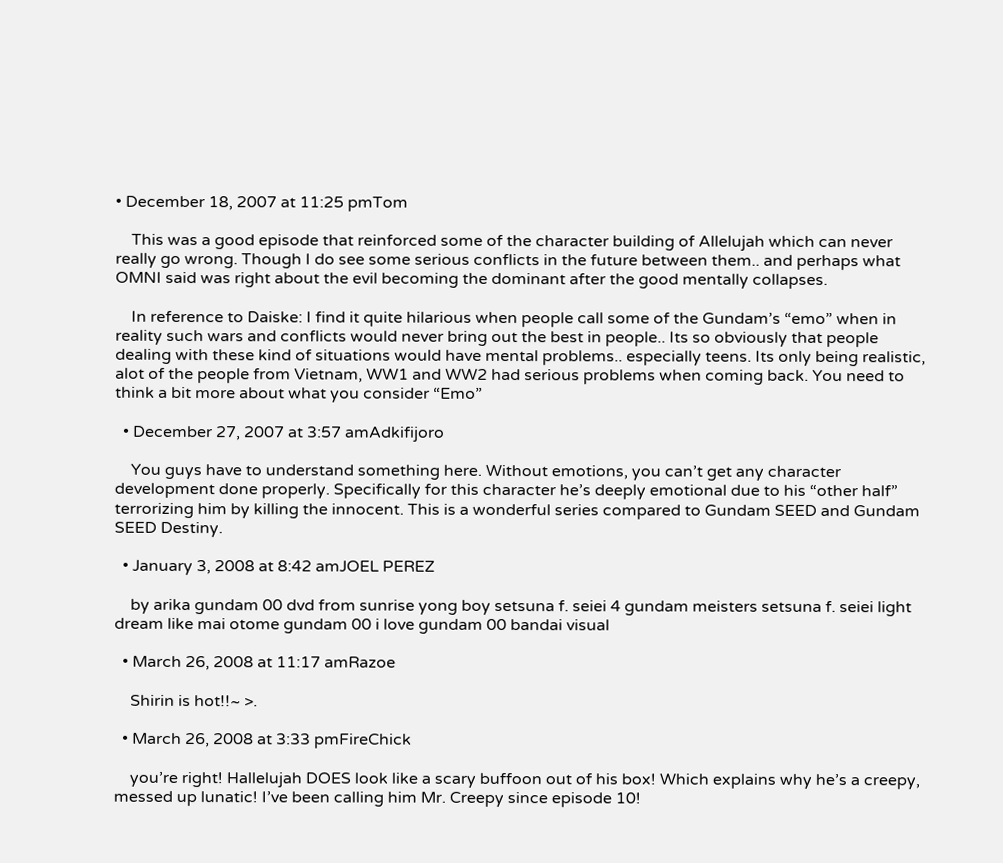• December 18, 2007 at 11:25 pmTom

    This was a good episode that reinforced some of the character building of Allelujah which can never really go wrong. Though I do see some serious conflicts in the future between them.. and perhaps what OMNI said was right about the evil becoming the dominant after the good mentally collapses.

    In reference to Daiske: I find it quite hilarious when people call some of the Gundam’s “emo” when in reality such wars and conflicts would never bring out the best in people.. Its so obviously that people dealing with these kind of situations would have mental problems.. especially teens. Its only being realistic, alot of the people from Vietnam, WW1 and WW2 had serious problems when coming back. You need to think a bit more about what you consider “Emo”

  • December 27, 2007 at 3:57 amAdkifijoro

    You guys have to understand something here. Without emotions, you can’t get any character development done properly. Specifically for this character he’s deeply emotional due to his “other half” terrorizing him by killing the innocent. This is a wonderful series compared to Gundam SEED and Gundam SEED Destiny.

  • January 3, 2008 at 8:42 amJOEL PEREZ

    by arika gundam 00 dvd from sunrise yong boy setsuna f. seiei 4 gundam meisters setsuna f. seiei light dream like mai otome gundam 00 i love gundam 00 bandai visual

  • March 26, 2008 at 11:17 amRazoe

    Shirin is hot!!~ >.

  • March 26, 2008 at 3:33 pmFireChick

    you’re right! Hallelujah DOES look like a scary buffoon out of his box! Which explains why he’s a creepy, messed up lunatic! I’ve been calling him Mr. Creepy since episode 10!